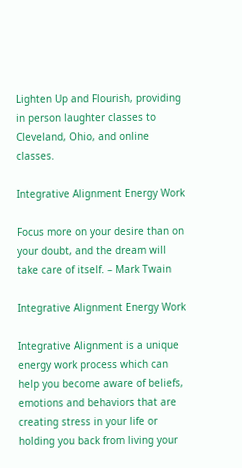Lighten Up and Flourish, providing in person laughter classes to Cleveland, Ohio, and online classes.

Integrative Alignment Energy Work

Focus more on your desire than on your doubt, and the dream will take care of itself. – Mark Twain

Integrative Alignment Energy Work

Integrative Alignment is a unique energy work process which can help you become aware of beliefs, emotions and behaviors that are creating stress in your life or holding you back from living your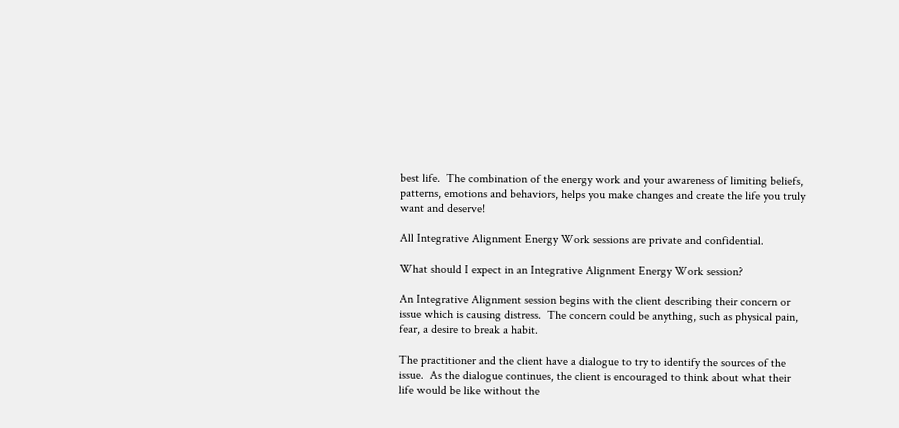best life.  The combination of the energy work and your awareness of limiting beliefs, patterns, emotions and behaviors, helps you make changes and create the life you truly want and deserve!

All Integrative Alignment Energy Work sessions are private and confidential.

What should I expect in an Integrative Alignment Energy Work session?

An Integrative Alignment session begins with the client describing their concern or issue which is causing distress.  The concern could be anything, such as physical pain, fear, a desire to break a habit.

The practitioner and the client have a dialogue to try to identify the sources of the issue.  As the dialogue continues, the client is encouraged to think about what their life would be like without the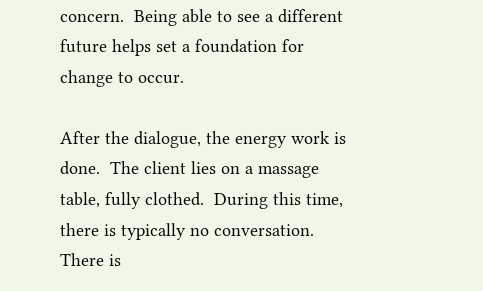concern.  Being able to see a different future helps set a foundation for change to occur.

After the dialogue, the energy work is done.  The client lies on a massage table, fully clothed.  During this time, there is typically no conversation.  There is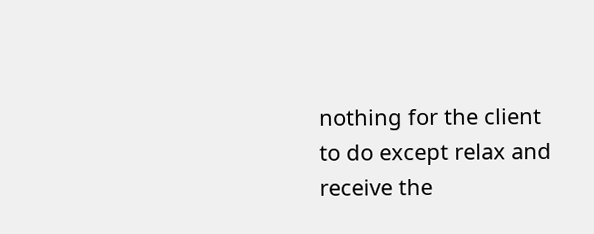nothing for the client to do except relax and receive the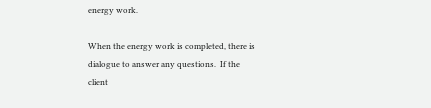energy work.

When the energy work is completed, there is dialogue to answer any questions.  If the client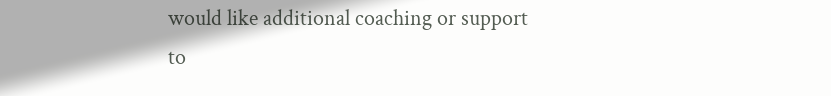would like additional coaching or support to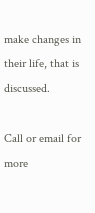make changes in their life, that is discussed.

Call or email for more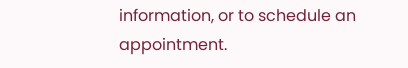information, or to schedule an appointment.